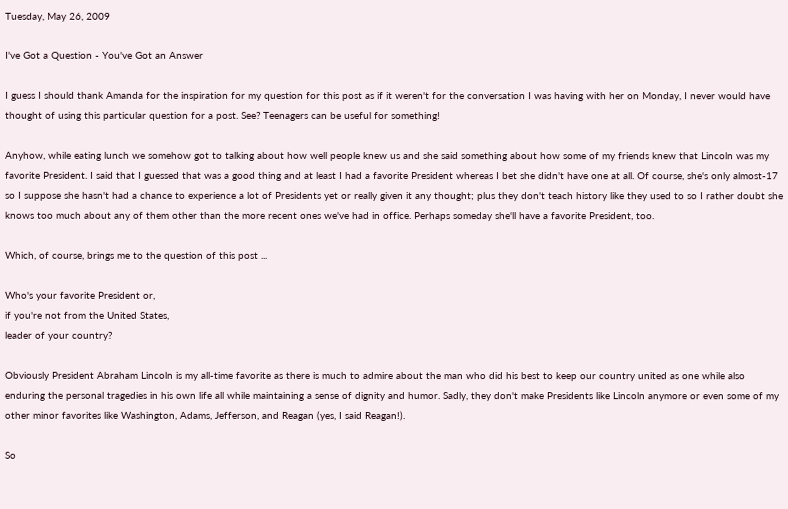Tuesday, May 26, 2009

I've Got a Question - You've Got an Answer

I guess I should thank Amanda for the inspiration for my question for this post as if it weren't for the conversation I was having with her on Monday, I never would have thought of using this particular question for a post. See? Teenagers can be useful for something!

Anyhow, while eating lunch we somehow got to talking about how well people knew us and she said something about how some of my friends knew that Lincoln was my favorite President. I said that I guessed that was a good thing and at least I had a favorite President whereas I bet she didn't have one at all. Of course, she's only almost-17 so I suppose she hasn't had a chance to experience a lot of Presidents yet or really given it any thought; plus they don't teach history like they used to so I rather doubt she knows too much about any of them other than the more recent ones we've had in office. Perhaps someday she'll have a favorite President, too.

Which, of course, brings me to the question of this post ...

Who's your favorite President or,
if you're not from the United States,
leader of your country?

Obviously President Abraham Lincoln is my all-time favorite as there is much to admire about the man who did his best to keep our country united as one while also enduring the personal tragedies in his own life all while maintaining a sense of dignity and humor. Sadly, they don't make Presidents like Lincoln anymore or even some of my other minor favorites like Washington, Adams, Jefferson, and Reagan (yes, I said Reagan!).

So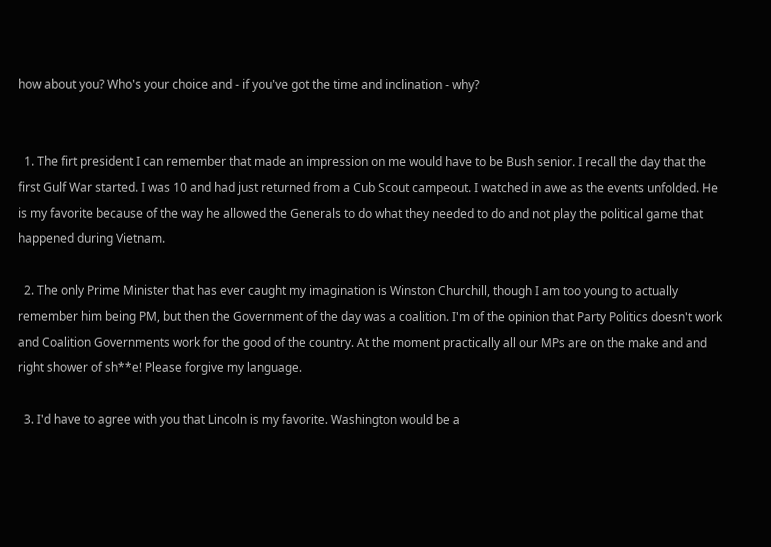how about you? Who's your choice and - if you've got the time and inclination - why?


  1. The firt president I can remember that made an impression on me would have to be Bush senior. I recall the day that the first Gulf War started. I was 10 and had just returned from a Cub Scout campeout. I watched in awe as the events unfolded. He is my favorite because of the way he allowed the Generals to do what they needed to do and not play the political game that happened during Vietnam.

  2. The only Prime Minister that has ever caught my imagination is Winston Churchill, though I am too young to actually remember him being PM, but then the Government of the day was a coalition. I'm of the opinion that Party Politics doesn't work and Coalition Governments work for the good of the country. At the moment practically all our MPs are on the make and and right shower of sh**e! Please forgive my language.

  3. I'd have to agree with you that Lincoln is my favorite. Washington would be a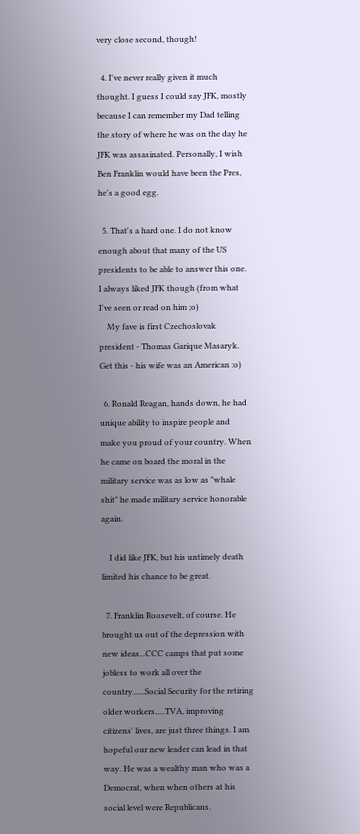very close second, though!

  4. I've never really given it much thought. I guess I could say JFK, mostly because I can remember my Dad telling the story of where he was on the day he JFK was assasinated. Personally, I wish Ben Franklin would have been the Pres, he's a good egg.

  5. That's a hard one. I do not know enough about that many of the US presidents to be able to answer this one. I always liked JFK though (from what I've seen or read on him ;o)
    My fave is first Czechoslovak president - Thomas Garique Masaryk. Get this - his wife was an American :o)

  6. Ronald Reagan, hands down, he had unique ability to inspire people and make you proud of your country. When he came on board the moral in the military service was as low as "whale shit" he made military service honorable again.

    I did like JFK, but his untimely death limited his chance to be great.

  7. Franklin Roosevelt, of course. He brought us out of the depression with new ideas...CCC camps that put some jobless to work all over the country......Social Security for the retiring older workers.....TVA, improving citizens' lives, are just three things. I am hopeful our new leader can lead in that way. He was a wealthy man who was a Democrat, when when others at his social level were Republicans.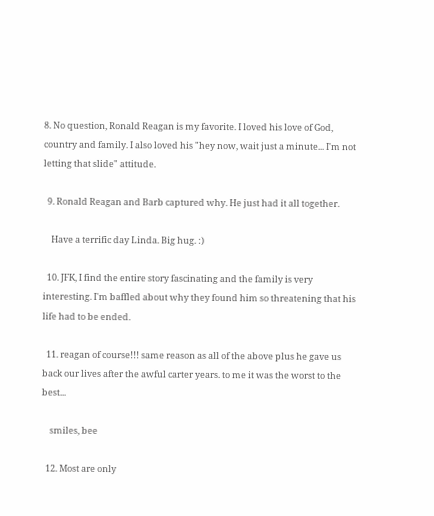8. No question, Ronald Reagan is my favorite. I loved his love of God, country and family. I also loved his "hey now, wait just a minute... I'm not letting that slide" attitude.

  9. Ronald Reagan and Barb captured why. He just had it all together.

    Have a terrific day Linda. Big hug. :)

  10. JFK, I find the entire story fascinating and the family is very interesting. I'm baffled about why they found him so threatening that his life had to be ended.

  11. reagan of course!!! same reason as all of the above plus he gave us back our lives after the awful carter years. to me it was the worst to the best...

    smiles, bee

  12. Most are only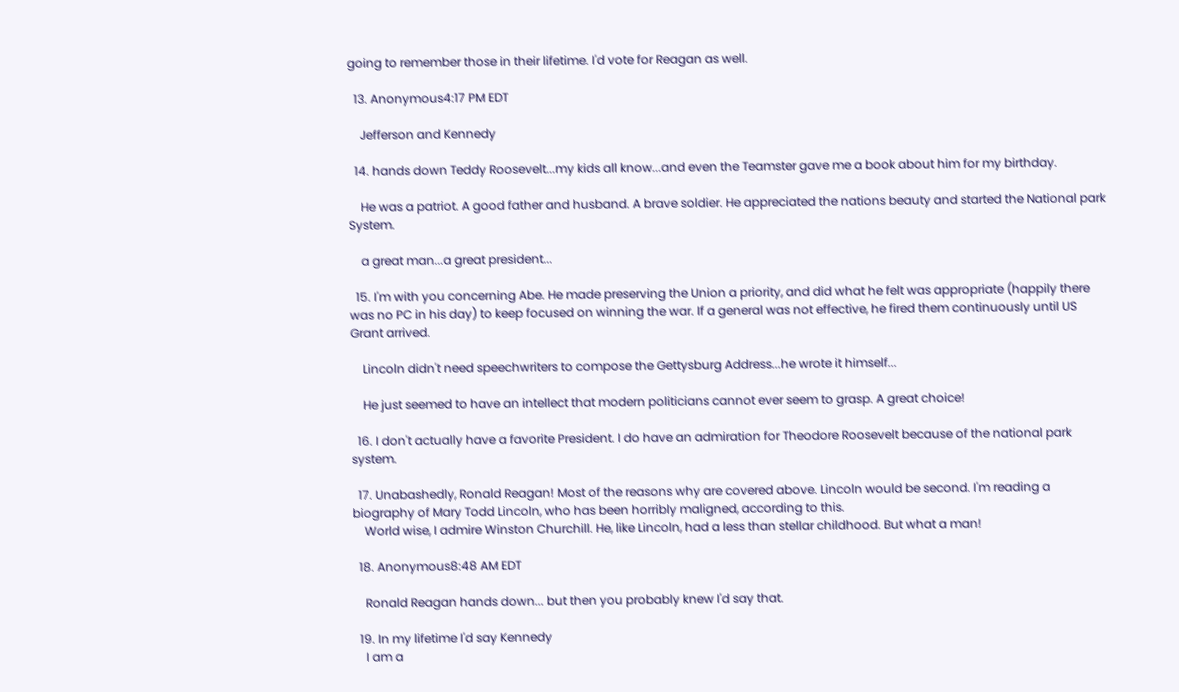going to remember those in their lifetime. I'd vote for Reagan as well.

  13. Anonymous4:17 PM EDT

    Jefferson and Kennedy

  14. hands down Teddy Roosevelt...my kids all know...and even the Teamster gave me a book about him for my birthday.

    He was a patriot. A good father and husband. A brave soldier. He appreciated the nations beauty and started the National park System.

    a great man...a great president...

  15. I'm with you concerning Abe. He made preserving the Union a priority, and did what he felt was appropriate (happily there was no PC in his day) to keep focused on winning the war. If a general was not effective, he fired them continuously until US Grant arrived.

    Lincoln didn't need speechwriters to compose the Gettysburg Address...he wrote it himself...

    He just seemed to have an intellect that modern politicians cannot ever seem to grasp. A great choice!

  16. I don't actually have a favorite President. I do have an admiration for Theodore Roosevelt because of the national park system.

  17. Unabashedly, Ronald Reagan! Most of the reasons why are covered above. Lincoln would be second. I'm reading a biography of Mary Todd Lincoln, who has been horribly maligned, according to this.
    World wise, I admire Winston Churchill. He, like Lincoln, had a less than stellar childhood. But what a man!

  18. Anonymous8:48 AM EDT

    Ronald Reagan hands down... but then you probably knew I'd say that.

  19. In my lifetime I'd say Kennedy
    I am a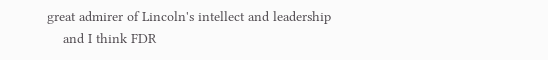great admirer of Lincoln's intellect and leadership
    and I think FDR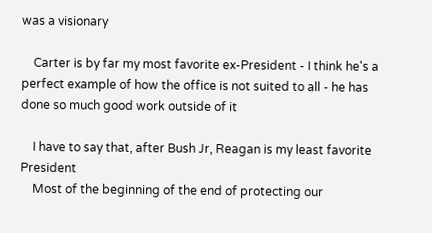was a visionary

    Carter is by far my most favorite ex-President - I think he's a perfect example of how the office is not suited to all - he has done so much good work outside of it

    I have to say that, after Bush Jr, Reagan is my least favorite President
    Most of the beginning of the end of protecting our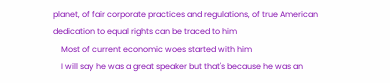planet, of fair corporate practices and regulations, of true American dedication to equal rights can be traced to him
    Most of current economic woes started with him
    I will say he was a great speaker but that's because he was an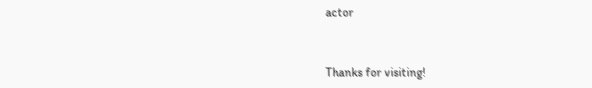actor


Thanks for visiting!